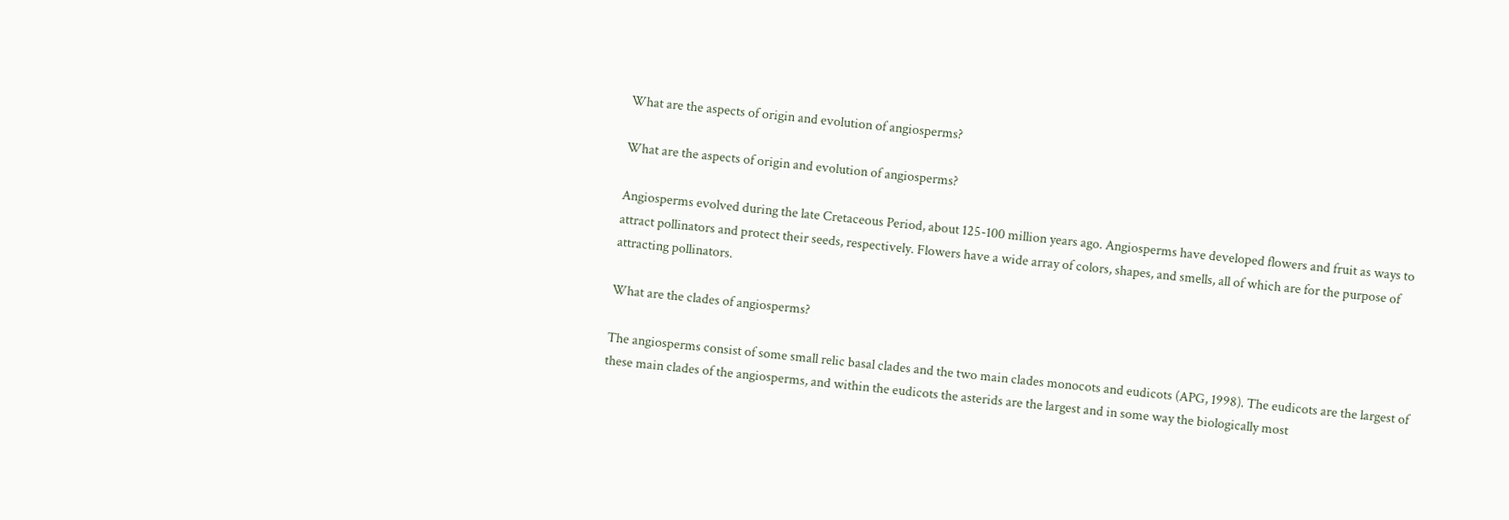What are the aspects of origin and evolution of angiosperms?

What are the aspects of origin and evolution of angiosperms?

Angiosperms evolved during the late Cretaceous Period, about 125-100 million years ago. Angiosperms have developed flowers and fruit as ways to attract pollinators and protect their seeds, respectively. Flowers have a wide array of colors, shapes, and smells, all of which are for the purpose of attracting pollinators.

What are the clades of angiosperms?

The angiosperms consist of some small relic basal clades and the two main clades monocots and eudicots (APG, 1998). The eudicots are the largest of these main clades of the angiosperms, and within the eudicots the asterids are the largest and in some way the biologically most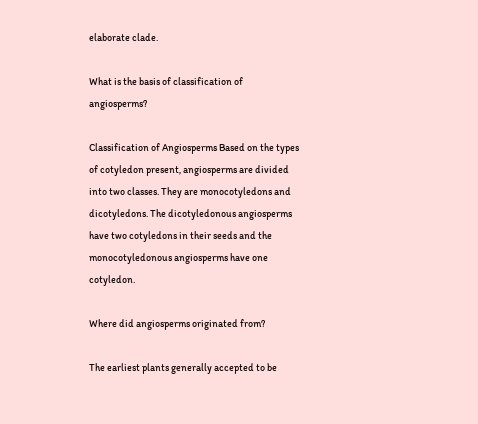elaborate clade.

What is the basis of classification of angiosperms?

Classification of Angiosperms Based on the types of cotyledon present, angiosperms are divided into two classes. They are monocotyledons and dicotyledons. The dicotyledonous angiosperms have two cotyledons in their seeds and the monocotyledonous angiosperms have one cotyledon.

Where did angiosperms originated from?

The earliest plants generally accepted to be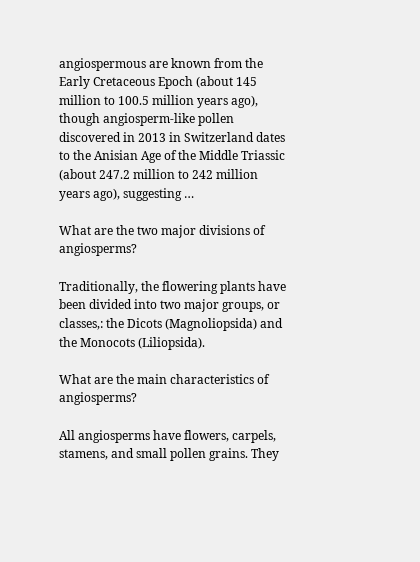angiospermous are known from the Early Cretaceous Epoch (about 145 million to 100.5 million years ago), though angiosperm-like pollen discovered in 2013 in Switzerland dates to the Anisian Age of the Middle Triassic (about 247.2 million to 242 million years ago), suggesting …

What are the two major divisions of angiosperms?

Traditionally, the flowering plants have been divided into two major groups, or classes,: the Dicots (Magnoliopsida) and the Monocots (Liliopsida).

What are the main characteristics of angiosperms?

All angiosperms have flowers, carpels, stamens, and small pollen grains. They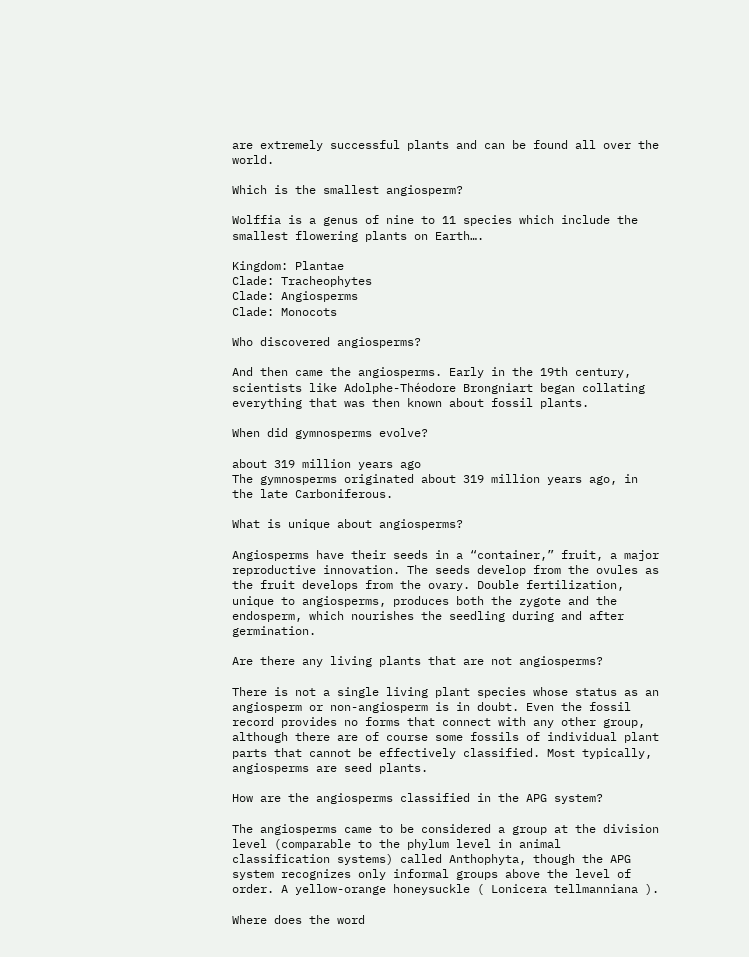are extremely successful plants and can be found all over the world.

Which is the smallest angiosperm?

Wolffia is a genus of nine to 11 species which include the smallest flowering plants on Earth….

Kingdom: Plantae
Clade: Tracheophytes
Clade: Angiosperms
Clade: Monocots

Who discovered angiosperms?

And then came the angiosperms. Early in the 19th century, scientists like Adolphe-Théodore Brongniart began collating everything that was then known about fossil plants.

When did gymnosperms evolve?

about 319 million years ago
The gymnosperms originated about 319 million years ago, in the late Carboniferous.

What is unique about angiosperms?

Angiosperms have their seeds in a “container,” fruit, a major reproductive innovation. The seeds develop from the ovules as the fruit develops from the ovary. Double fertilization, unique to angiosperms, produces both the zygote and the endosperm, which nourishes the seedling during and after germination.

Are there any living plants that are not angiosperms?

There is not a single living plant species whose status as an angiosperm or non-angiosperm is in doubt. Even the fossil record provides no forms that connect with any other group, although there are of course some fossils of individual plant parts that cannot be effectively classified. Most typically, angiosperms are seed plants.

How are the angiosperms classified in the APG system?

The angiosperms came to be considered a group at the division level (comparable to the phylum level in animal classification systems) called Anthophyta, though the APG system recognizes only informal groups above the level of order. A yellow-orange honeysuckle ( Lonicera tellmanniana ).

Where does the word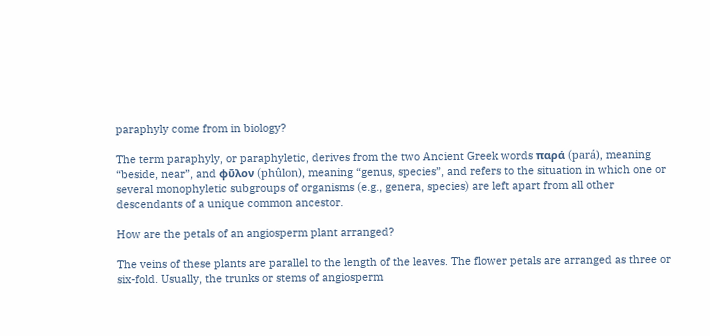paraphyly come from in biology?

The term paraphyly, or paraphyletic, derives from the two Ancient Greek words παρά (pará), meaning “beside, near”, and φῦλον (phûlon), meaning “genus, species”, and refers to the situation in which one or several monophyletic subgroups of organisms (e.g., genera, species) are left apart from all other descendants of a unique common ancestor.

How are the petals of an angiosperm plant arranged?

The veins of these plants are parallel to the length of the leaves. The flower petals are arranged as three or six-fold. Usually, the trunks or stems of angiosperm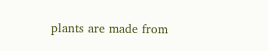plants are made from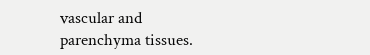vascular and parenchyma tissues.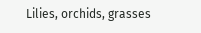Lilies, orchids, grasses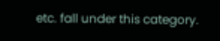etc. fall under this category.